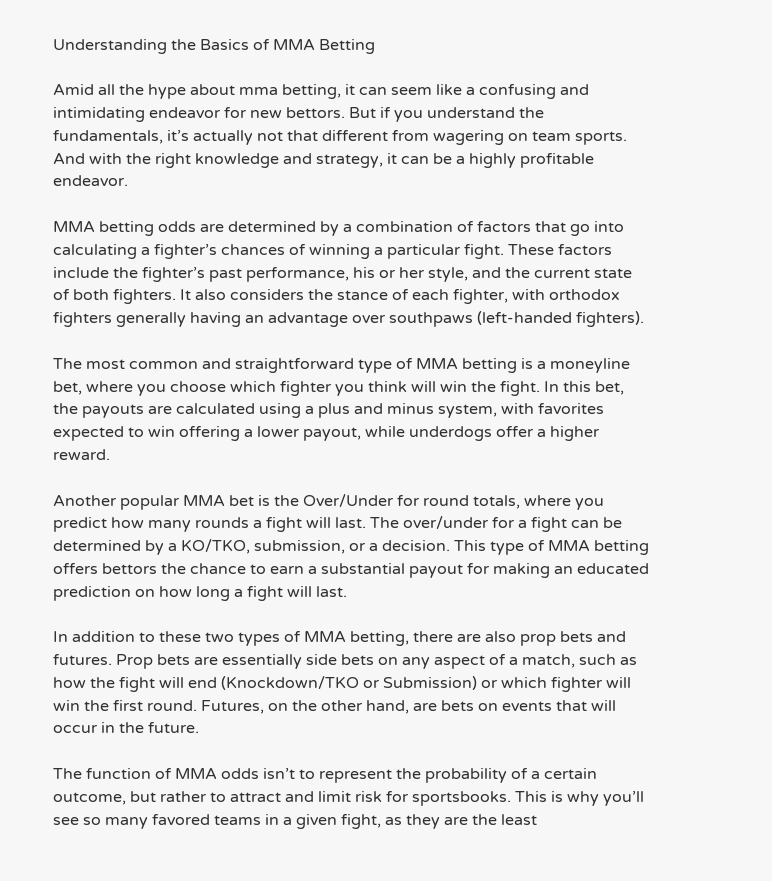Understanding the Basics of MMA Betting

Amid all the hype about mma betting, it can seem like a confusing and intimidating endeavor for new bettors. But if you understand the fundamentals, it’s actually not that different from wagering on team sports. And with the right knowledge and strategy, it can be a highly profitable endeavor.

MMA betting odds are determined by a combination of factors that go into calculating a fighter’s chances of winning a particular fight. These factors include the fighter’s past performance, his or her style, and the current state of both fighters. It also considers the stance of each fighter, with orthodox fighters generally having an advantage over southpaws (left-handed fighters).

The most common and straightforward type of MMA betting is a moneyline bet, where you choose which fighter you think will win the fight. In this bet, the payouts are calculated using a plus and minus system, with favorites expected to win offering a lower payout, while underdogs offer a higher reward.

Another popular MMA bet is the Over/Under for round totals, where you predict how many rounds a fight will last. The over/under for a fight can be determined by a KO/TKO, submission, or a decision. This type of MMA betting offers bettors the chance to earn a substantial payout for making an educated prediction on how long a fight will last.

In addition to these two types of MMA betting, there are also prop bets and futures. Prop bets are essentially side bets on any aspect of a match, such as how the fight will end (Knockdown/TKO or Submission) or which fighter will win the first round. Futures, on the other hand, are bets on events that will occur in the future.

The function of MMA odds isn’t to represent the probability of a certain outcome, but rather to attract and limit risk for sportsbooks. This is why you’ll see so many favored teams in a given fight, as they are the least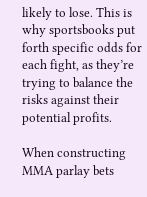likely to lose. This is why sportsbooks put forth specific odds for each fight, as they’re trying to balance the risks against their potential profits.

When constructing MMA parlay bets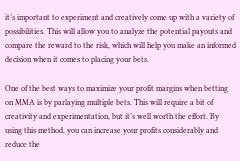it’s important to experiment and creatively come up with a variety of possibilities. This will allow you to analyze the potential payouts and compare the reward to the risk, which will help you make an informed decision when it comes to placing your bets.

One of the best ways to maximize your profit margins when betting on MMA is by parlaying multiple bets. This will require a bit of creativity and experimentation, but it’s well worth the effort. By using this method, you can increase your profits considerably and reduce the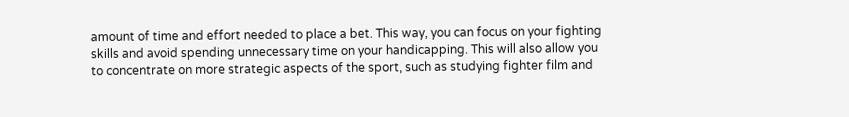amount of time and effort needed to place a bet. This way, you can focus on your fighting skills and avoid spending unnecessary time on your handicapping. This will also allow you to concentrate on more strategic aspects of the sport, such as studying fighter film and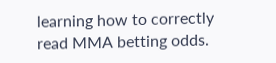learning how to correctly read MMA betting odds.